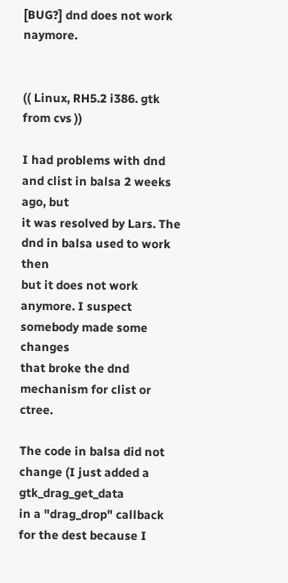[BUG?] dnd does not work naymore.


(( Linux, RH5.2 i386. gtk from cvs ))

I had problems with dnd and clist in balsa 2 weeks ago, but
it was resolved by Lars. The dnd in balsa used to work then
but it does not work anymore. I suspect somebody made some changes
that broke the dnd mechanism for clist or ctree.

The code in balsa did not change (I just added a gtk_drag_get_data
in a "drag_drop" callback for the dest because I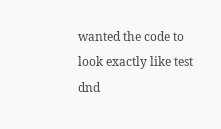wanted the code to
look exactly like test dnd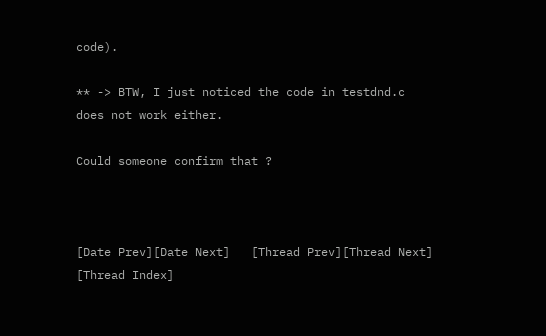code).

** -> BTW, I just noticed the code in testdnd.c does not work either.

Could someone confirm that ?



[Date Prev][Date Next]   [Thread Prev][Thread Next]   [Thread Index]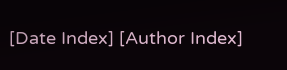[Date Index] [Author Index]